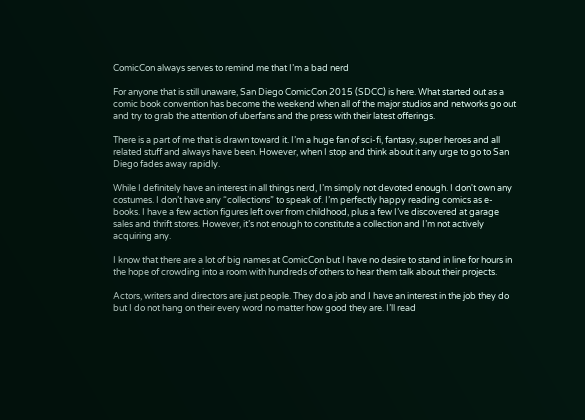ComicCon always serves to remind me that I’m a bad nerd

For anyone that is still unaware, San Diego ComicCon 2015 (SDCC) is here. What started out as a comic book convention has become the weekend when all of the major studios and networks go out and try to grab the attention of uberfans and the press with their latest offerings.

There is a part of me that is drawn toward it. I’m a huge fan of sci-fi, fantasy, super heroes and all related stuff and always have been. However, when I stop and think about it any urge to go to San Diego fades away rapidly.

While I definitely have an interest in all things nerd, I’m simply not devoted enough. I don't own any costumes. I don’t have any “collections” to speak of. I’m perfectly happy reading comics as e-books. I have a few action figures left over from childhood, plus a few I’ve discovered at garage sales and thrift stores. However, it’s not enough to constitute a collection and I’m not actively acquiring any.

I know that there are a lot of big names at ComicCon but I have no desire to stand in line for hours in the hope of crowding into a room with hundreds of others to hear them talk about their projects.

Actors, writers and directors are just people. They do a job and I have an interest in the job they do but I do not hang on their every word no matter how good they are. I’ll read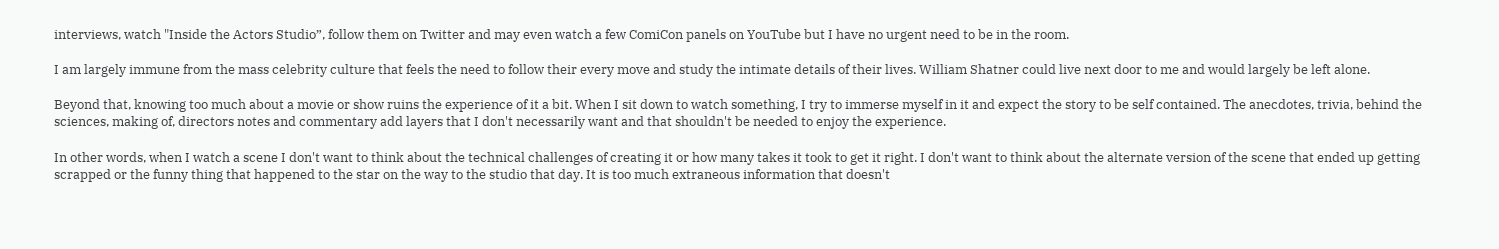interviews, watch "Inside the Actors Studio”, follow them on Twitter and may even watch a few ComiCon panels on YouTube but I have no urgent need to be in the room.

I am largely immune from the mass celebrity culture that feels the need to follow their every move and study the intimate details of their lives. William Shatner could live next door to me and would largely be left alone.

Beyond that, knowing too much about a movie or show ruins the experience of it a bit. When I sit down to watch something, I try to immerse myself in it and expect the story to be self contained. The anecdotes, trivia, behind the sciences, making of, directors notes and commentary add layers that I don't necessarily want and that shouldn't be needed to enjoy the experience.

In other words, when I watch a scene I don't want to think about the technical challenges of creating it or how many takes it took to get it right. I don't want to think about the alternate version of the scene that ended up getting scrapped or the funny thing that happened to the star on the way to the studio that day. It is too much extraneous information that doesn't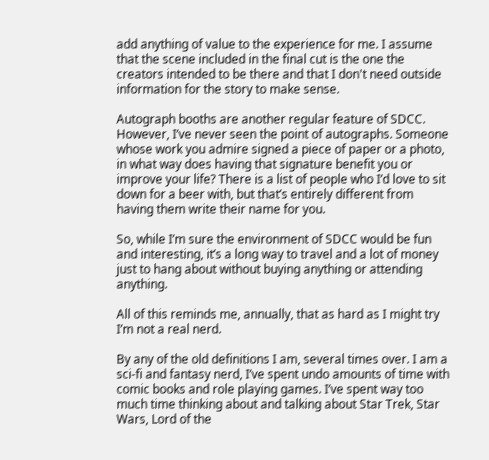add anything of value to the experience for me. I assume that the scene included in the final cut is the one the creators intended to be there and that I don't need outside information for the story to make sense.

Autograph booths are another regular feature of SDCC. However, I’ve never seen the point of autographs. Someone whose work you admire signed a piece of paper or a photo, in what way does having that signature benefit you or improve your life? There is a list of people who I’d love to sit down for a beer with, but that’s entirely different from having them write their name for you.

So, while I’m sure the environment of SDCC would be fun and interesting, it’s a long way to travel and a lot of money just to hang about without buying anything or attending anything.

All of this reminds me, annually, that as hard as I might try I’m not a real nerd.

By any of the old definitions I am, several times over. I am a sci-fi and fantasy nerd, I’ve spent undo amounts of time with comic books and role playing games. I’ve spent way too much time thinking about and talking about Star Trek, Star Wars, Lord of the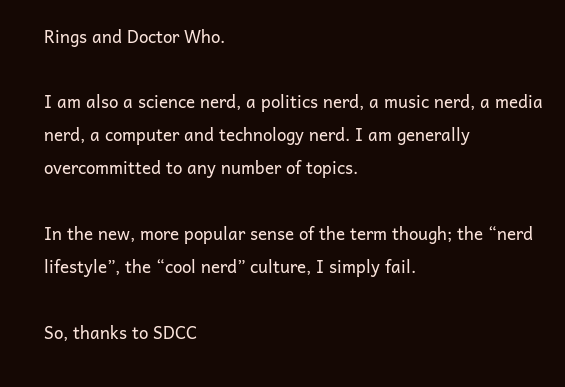Rings and Doctor Who.

I am also a science nerd, a politics nerd, a music nerd, a media nerd, a computer and technology nerd. I am generally overcommitted to any number of topics.

In the new, more popular sense of the term though; the “nerd lifestyle”, the “cool nerd” culture, I simply fail.

So, thanks to SDCC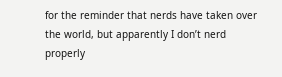for the reminder that nerds have taken over the world, but apparently I don’t nerd properly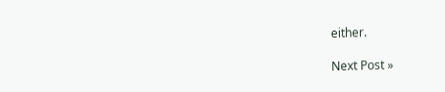either.

Next Post »